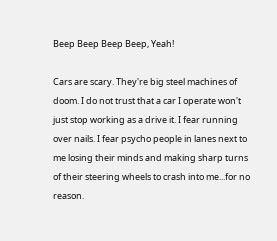Beep Beep Beep Beep, Yeah!

Cars are scary. They're big steel machines of doom. I do not trust that a car I operate won't just stop working as a drive it. I fear running over nails. I fear psycho people in lanes next to me losing their minds and making sharp turns of their steering wheels to crash into me...for no reason.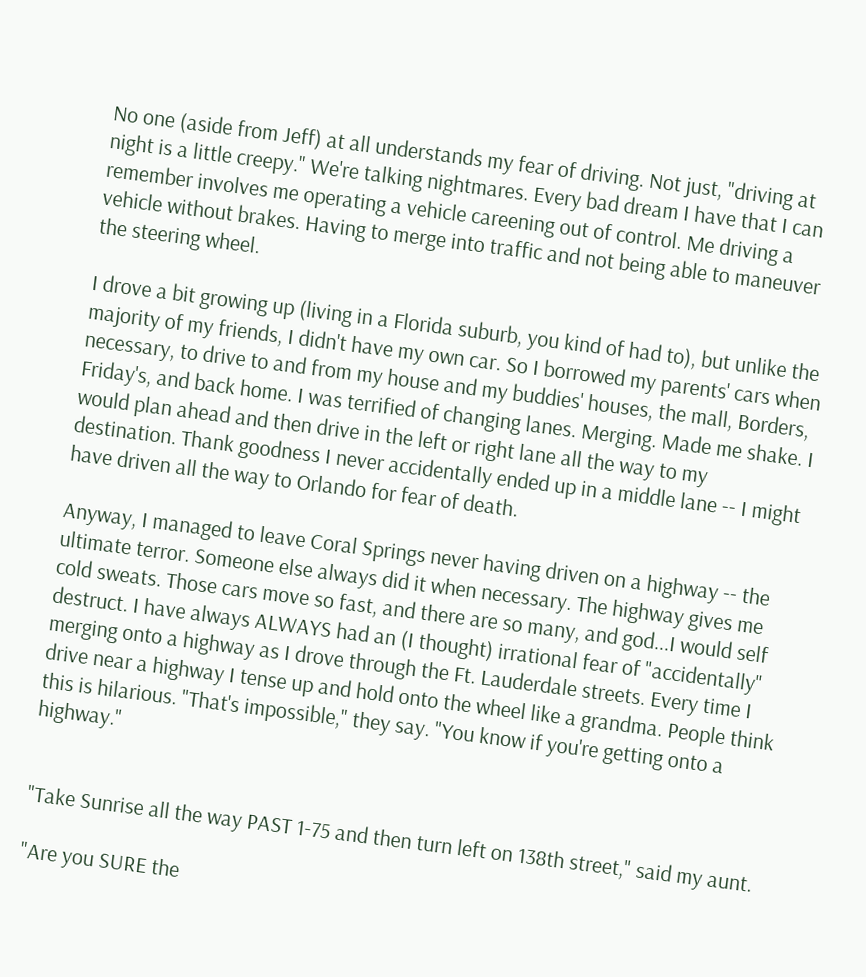No one (aside from Jeff) at all understands my fear of driving. Not just, "driving at night is a little creepy." We're talking nightmares. Every bad dream I have that I can remember involves me operating a vehicle careening out of control. Me driving a vehicle without brakes. Having to merge into traffic and not being able to maneuver the steering wheel.

I drove a bit growing up (living in a Florida suburb, you kind of had to), but unlike the majority of my friends, I didn't have my own car. So I borrowed my parents' cars when necessary, to drive to and from my house and my buddies' houses, the mall, Borders, Friday's, and back home. I was terrified of changing lanes. Merging. Made me shake. I would plan ahead and then drive in the left or right lane all the way to my destination. Thank goodness I never accidentally ended up in a middle lane -- I might have driven all the way to Orlando for fear of death.

Anyway, I managed to leave Coral Springs never having driven on a highway -- the ultimate terror. Someone else always did it when necessary. The highway gives me cold sweats. Those cars move so fast, and there are so many, and god...I would self destruct. I have always ALWAYS had an (I thought) irrational fear of "accidentally" merging onto a highway as I drove through the Ft. Lauderdale streets. Every time I drive near a highway I tense up and hold onto the wheel like a grandma. People think this is hilarious. "That's impossible," they say. "You know if you're getting onto a highway."


"Take Sunrise all the way PAST 1-75 and then turn left on 138th street," said my aunt.

"Are you SURE the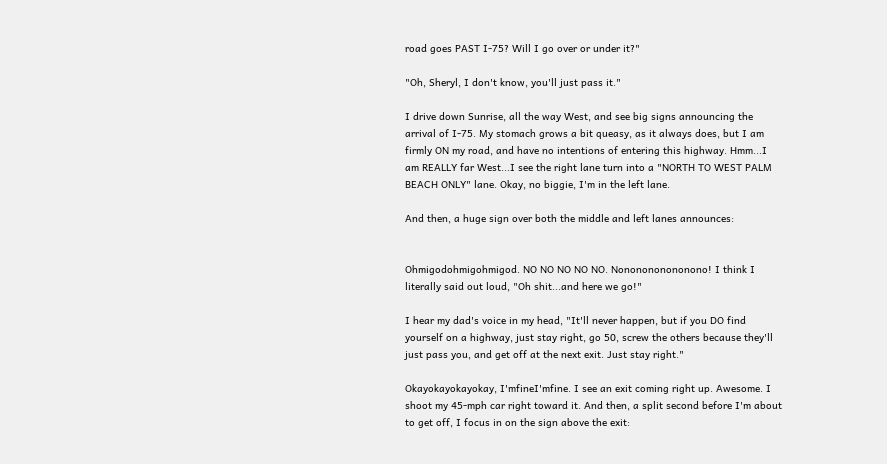road goes PAST I-75? Will I go over or under it?"

"Oh, Sheryl, I don't know, you'll just pass it."

I drive down Sunrise, all the way West, and see big signs announcing the arrival of I-75. My stomach grows a bit queasy, as it always does, but I am firmly ON my road, and have no intentions of entering this highway. Hmm...I am REALLY far West...I see the right lane turn into a "NORTH TO WEST PALM BEACH ONLY" lane. Okay, no biggie, I'm in the left lane.

And then, a huge sign over both the middle and left lanes announces:


Ohmigodohmigohmigod. NO NO NO NO NO. Nononononononono! I think I literally said out loud, "Oh shit...and here we go!"

I hear my dad's voice in my head, "It'll never happen, but if you DO find yourself on a highway, just stay right, go 50, screw the others because they'll just pass you, and get off at the next exit. Just stay right."

Okayokayokayokay, I'mfineI'mfine. I see an exit coming right up. Awesome. I shoot my 45-mph car right toward it. And then, a split second before I'm about to get off, I focus in on the sign above the exit: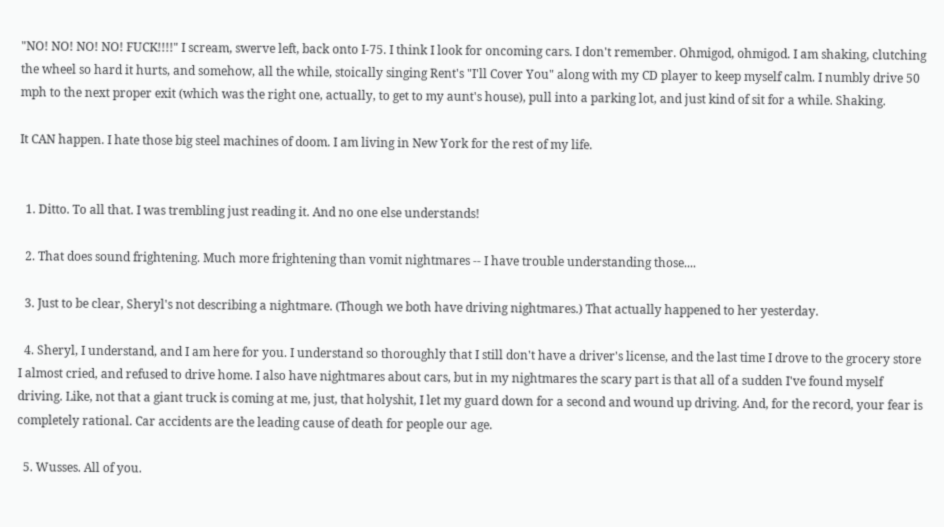"NO! NO! NO! NO! FUCK!!!!" I scream, swerve left, back onto I-75. I think I look for oncoming cars. I don't remember. Ohmigod, ohmigod. I am shaking, clutching the wheel so hard it hurts, and somehow, all the while, stoically singing Rent's "I'll Cover You" along with my CD player to keep myself calm. I numbly drive 50 mph to the next proper exit (which was the right one, actually, to get to my aunt's house), pull into a parking lot, and just kind of sit for a while. Shaking.

It CAN happen. I hate those big steel machines of doom. I am living in New York for the rest of my life.


  1. Ditto. To all that. I was trembling just reading it. And no one else understands!

  2. That does sound frightening. Much more frightening than vomit nightmares -- I have trouble understanding those....

  3. Just to be clear, Sheryl's not describing a nightmare. (Though we both have driving nightmares.) That actually happened to her yesterday.

  4. Sheryl, I understand, and I am here for you. I understand so thoroughly that I still don't have a driver's license, and the last time I drove to the grocery store I almost cried, and refused to drive home. I also have nightmares about cars, but in my nightmares the scary part is that all of a sudden I've found myself driving. Like, not that a giant truck is coming at me, just, that holyshit, I let my guard down for a second and wound up driving. And, for the record, your fear is completely rational. Car accidents are the leading cause of death for people our age.

  5. Wusses. All of you.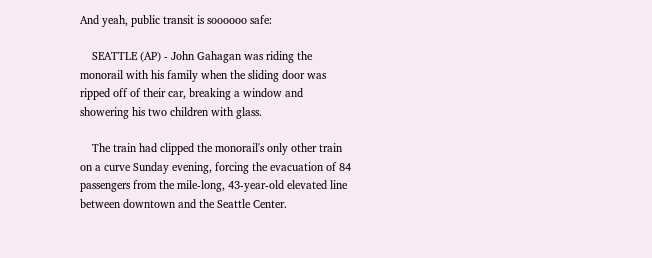And yeah, public transit is soooooo safe:

    SEATTLE (AP) - John Gahagan was riding the monorail with his family when the sliding door was ripped off of their car, breaking a window and showering his two children with glass.

    The train had clipped the monorail's only other train on a curve Sunday evening, forcing the evacuation of 84 passengers from the mile-long, 43-year-old elevated line between downtown and the Seattle Center.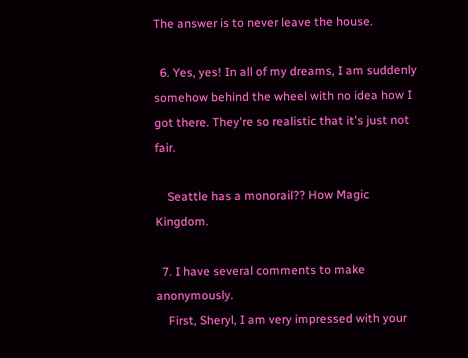The answer is to never leave the house.

  6. Yes, yes! In all of my dreams, I am suddenly somehow behind the wheel with no idea how I got there. They're so realistic that it's just not fair.

    Seattle has a monorail?? How Magic Kingdom.

  7. I have several comments to make anonymously.
    First, Sheryl, I am very impressed with your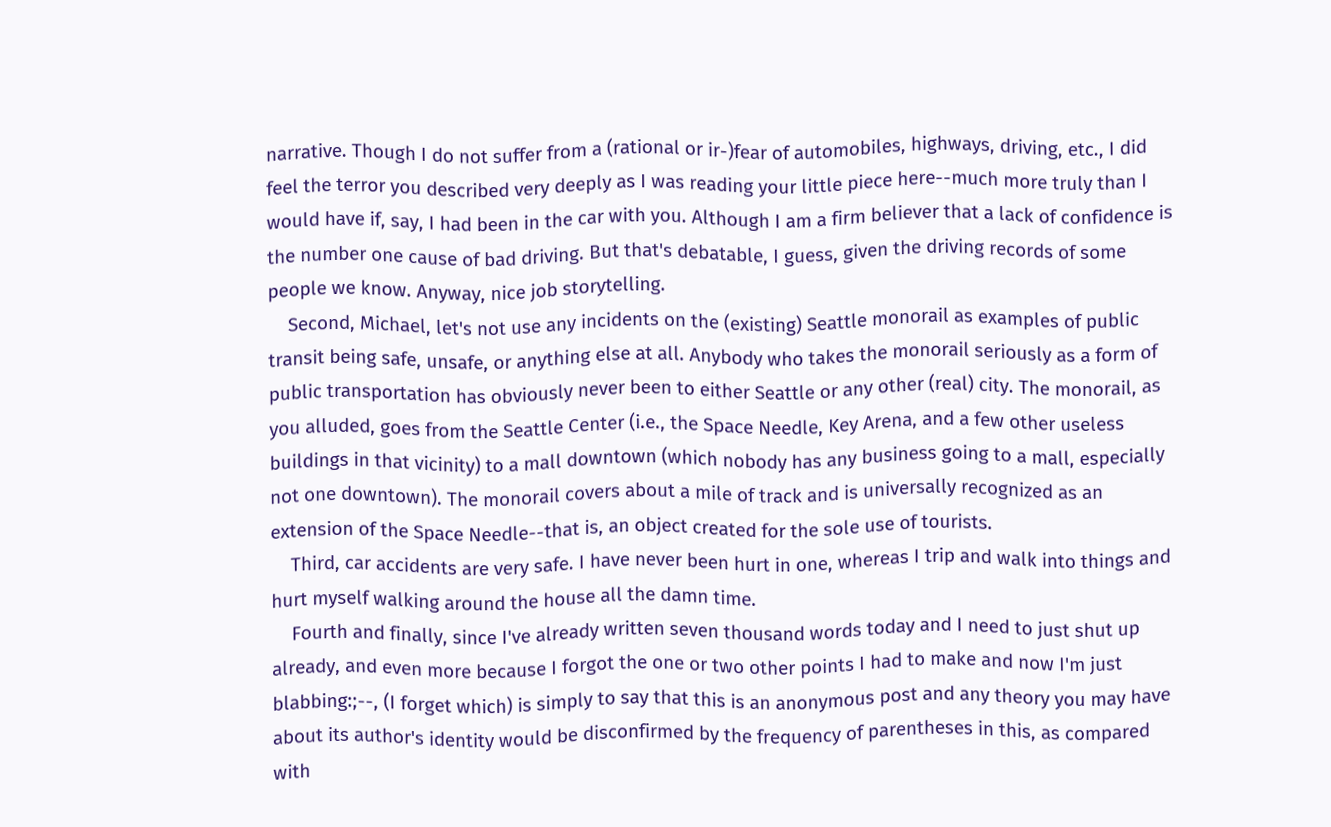narrative. Though I do not suffer from a (rational or ir-)fear of automobiles, highways, driving, etc., I did feel the terror you described very deeply as I was reading your little piece here--much more truly than I would have if, say, I had been in the car with you. Although I am a firm believer that a lack of confidence is the number one cause of bad driving. But that's debatable, I guess, given the driving records of some people we know. Anyway, nice job storytelling.
    Second, Michael, let's not use any incidents on the (existing) Seattle monorail as examples of public transit being safe, unsafe, or anything else at all. Anybody who takes the monorail seriously as a form of public transportation has obviously never been to either Seattle or any other (real) city. The monorail, as you alluded, goes from the Seattle Center (i.e., the Space Needle, Key Arena, and a few other useless buildings in that vicinity) to a mall downtown (which nobody has any business going to a mall, especially not one downtown). The monorail covers about a mile of track and is universally recognized as an extension of the Space Needle--that is, an object created for the sole use of tourists.
    Third, car accidents are very safe. I have never been hurt in one, whereas I trip and walk into things and hurt myself walking around the house all the damn time.
    Fourth and finally, since I've already written seven thousand words today and I need to just shut up already, and even more because I forgot the one or two other points I had to make and now I'm just blabbing:;--, (I forget which) is simply to say that this is an anonymous post and any theory you may have about its author's identity would be disconfirmed by the frequency of parentheses in this, as compared with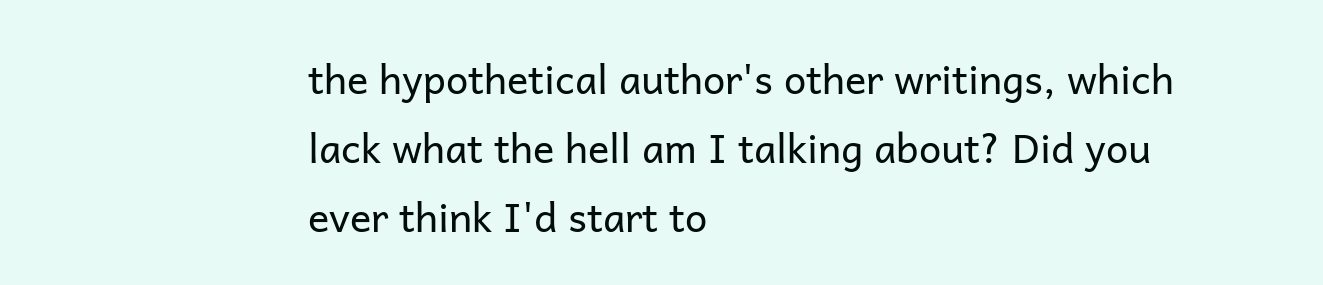the hypothetical author's other writings, which lack what the hell am I talking about? Did you ever think I'd start to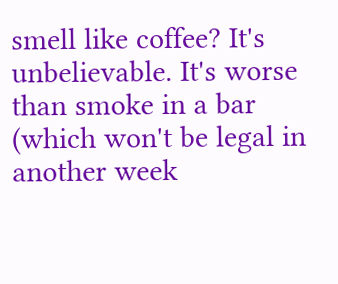smell like coffee? It's unbelievable. It's worse than smoke in a bar (which won't be legal in another week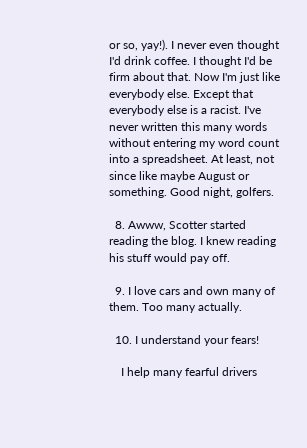or so, yay!). I never even thought I'd drink coffee. I thought I'd be firm about that. Now I'm just like everybody else. Except that everybody else is a racist. I've never written this many words without entering my word count into a spreadsheet. At least, not since like maybe August or something. Good night, golfers.

  8. Awww, Scotter started reading the blog. I knew reading his stuff would pay off.

  9. I love cars and own many of them. Too many actually.

  10. I understand your fears!

    I help many fearful drivers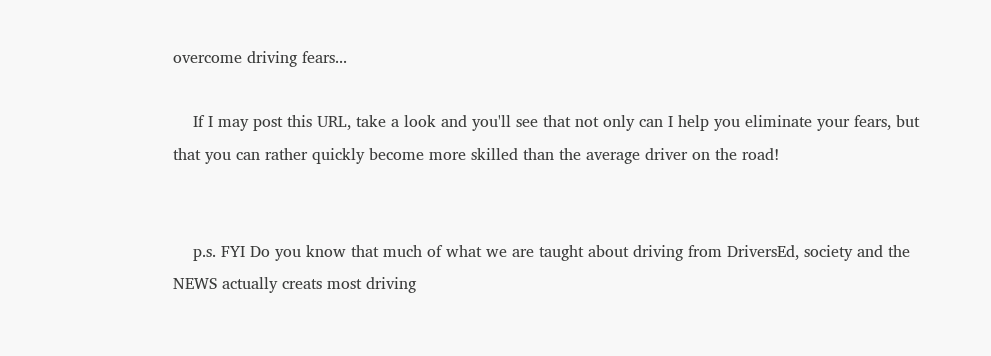overcome driving fears...

    If I may post this URL, take a look and you'll see that not only can I help you eliminate your fears, but that you can rather quickly become more skilled than the average driver on the road!


    p.s. FYI Do you know that much of what we are taught about driving from DriversEd, society and the NEWS actually creats most driving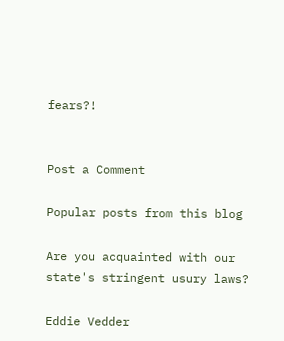fears?!


Post a Comment

Popular posts from this blog

Are you acquainted with our state's stringent usury laws?

Eddie Vedder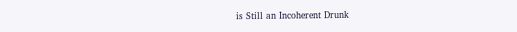is Still an Incoherent Drunk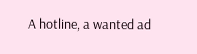A hotline, a wanted ad